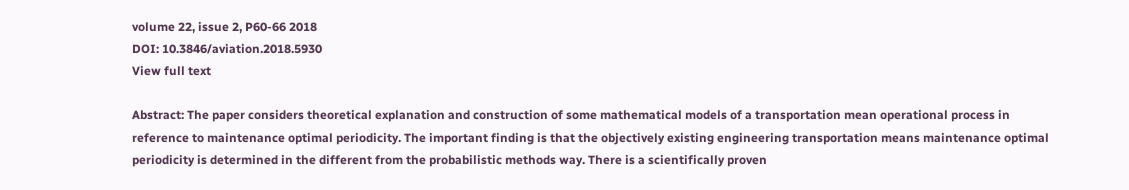volume 22, issue 2, P60-66 2018
DOI: 10.3846/aviation.2018.5930
View full text

Abstract: The paper considers theoretical explanation and construction of some mathematical models of a transportation mean operational process in reference to maintenance optimal periodicity. The important finding is that the objectively existing engineering transportation means maintenance optimal periodicity is determined in the different from the probabilistic methods way. There is a scientifically proven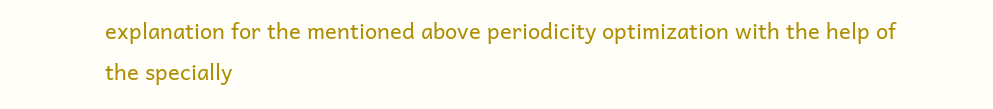explanation for the mentioned above periodicity optimization with the help of the specially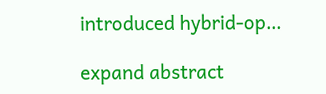introduced hybrid-op…

expand abstract